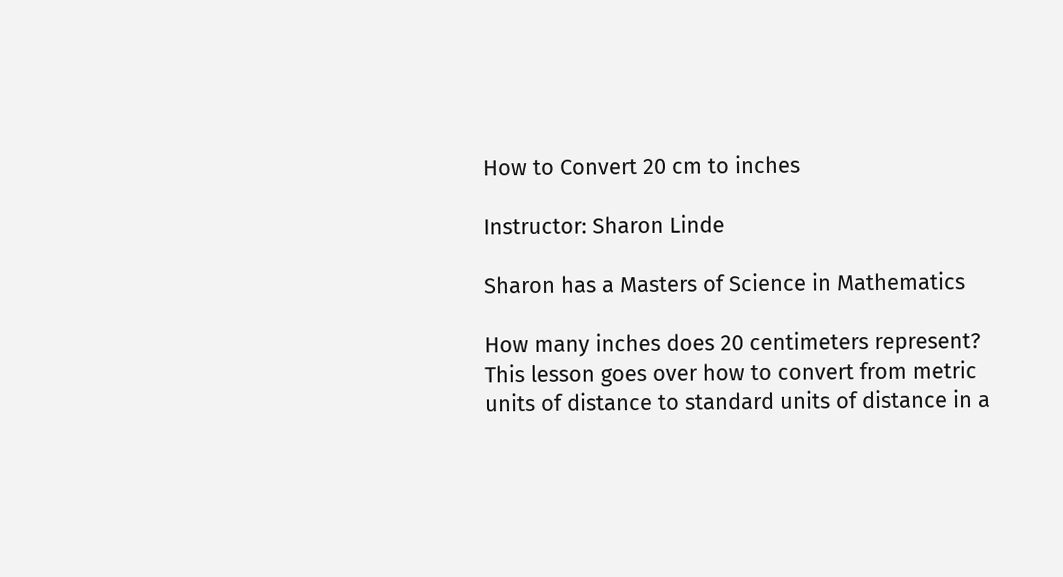How to Convert 20 cm to inches

Instructor: Sharon Linde

Sharon has a Masters of Science in Mathematics

How many inches does 20 centimeters represent? This lesson goes over how to convert from metric units of distance to standard units of distance in a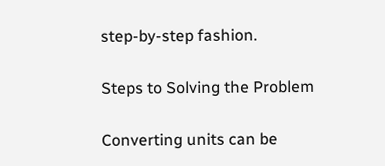step-by-step fashion.

Steps to Solving the Problem

Converting units can be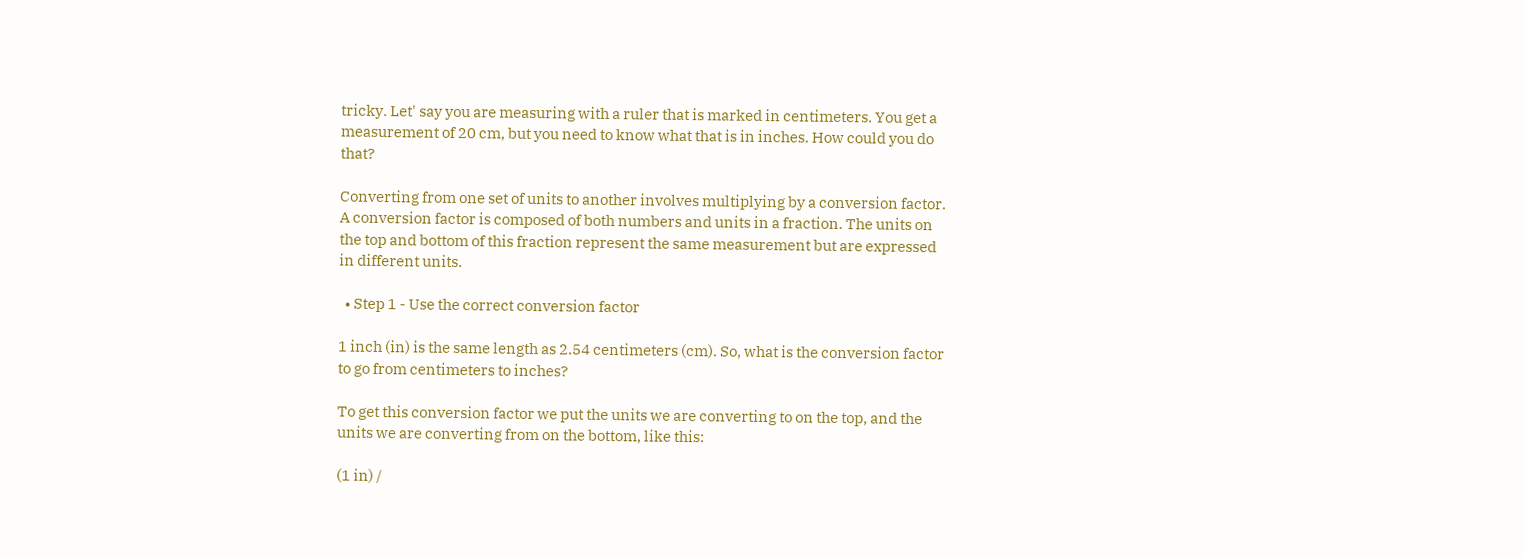tricky. Let' say you are measuring with a ruler that is marked in centimeters. You get a measurement of 20 cm, but you need to know what that is in inches. How could you do that?

Converting from one set of units to another involves multiplying by a conversion factor. A conversion factor is composed of both numbers and units in a fraction. The units on the top and bottom of this fraction represent the same measurement but are expressed in different units.

  • Step 1 - Use the correct conversion factor

1 inch (in) is the same length as 2.54 centimeters (cm). So, what is the conversion factor to go from centimeters to inches?

To get this conversion factor we put the units we are converting to on the top, and the units we are converting from on the bottom, like this:

(1 in) /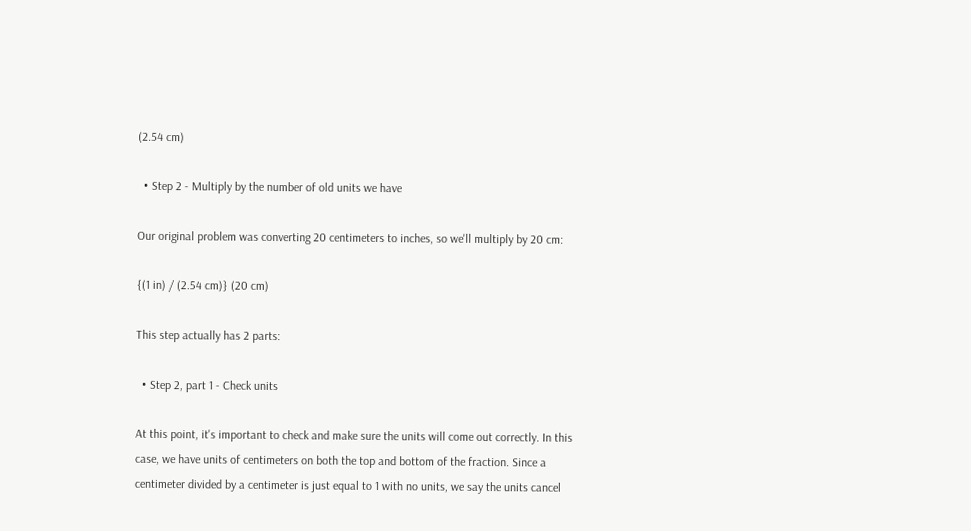(2.54 cm)

  • Step 2 - Multiply by the number of old units we have

Our original problem was converting 20 centimeters to inches, so we'll multiply by 20 cm:

{(1 in) / (2.54 cm)} (20 cm)

This step actually has 2 parts:

  • Step 2, part 1 - Check units

At this point, it's important to check and make sure the units will come out correctly. In this case, we have units of centimeters on both the top and bottom of the fraction. Since a centimeter divided by a centimeter is just equal to 1 with no units, we say the units cancel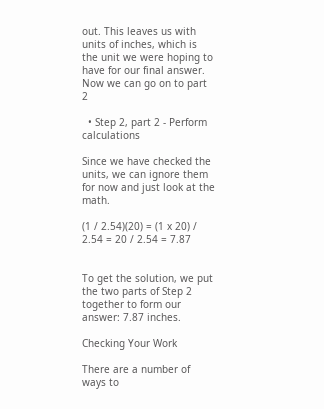out. This leaves us with units of inches, which is the unit we were hoping to have for our final answer. Now we can go on to part 2

  • Step 2, part 2 - Perform calculations

Since we have checked the units, we can ignore them for now and just look at the math.

(1 / 2.54)(20) = (1 x 20) / 2.54 = 20 / 2.54 = 7.87


To get the solution, we put the two parts of Step 2 together to form our answer: 7.87 inches.

Checking Your Work

There are a number of ways to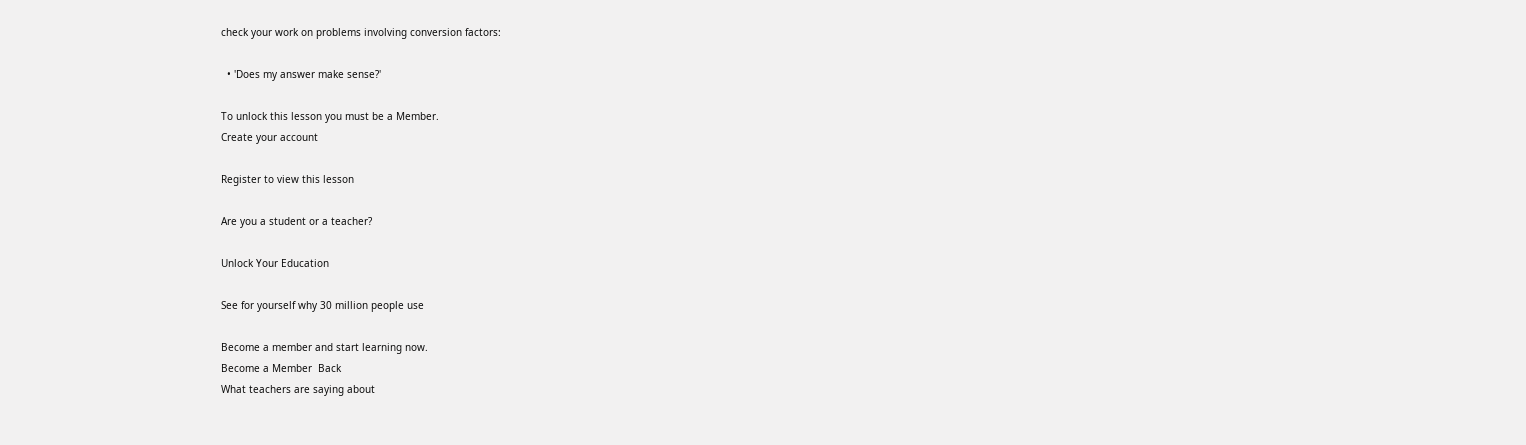check your work on problems involving conversion factors:

  • 'Does my answer make sense?'

To unlock this lesson you must be a Member.
Create your account

Register to view this lesson

Are you a student or a teacher?

Unlock Your Education

See for yourself why 30 million people use

Become a member and start learning now.
Become a Member  Back
What teachers are saying about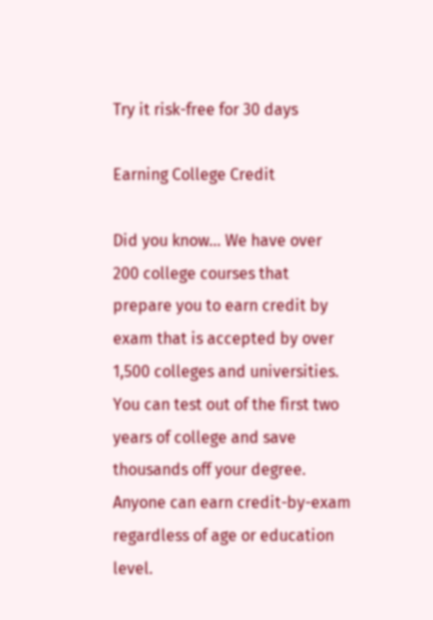Try it risk-free for 30 days

Earning College Credit

Did you know… We have over 200 college courses that prepare you to earn credit by exam that is accepted by over 1,500 colleges and universities. You can test out of the first two years of college and save thousands off your degree. Anyone can earn credit-by-exam regardless of age or education level.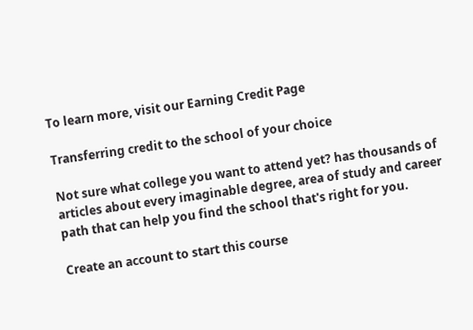To learn more, visit our Earning Credit Page

Transferring credit to the school of your choice

Not sure what college you want to attend yet? has thousands of articles about every imaginable degree, area of study and career path that can help you find the school that's right for you.

Create an account to start this course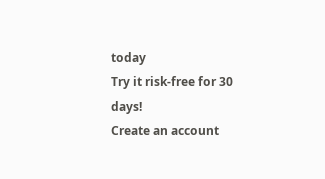today
Try it risk-free for 30 days!
Create an account